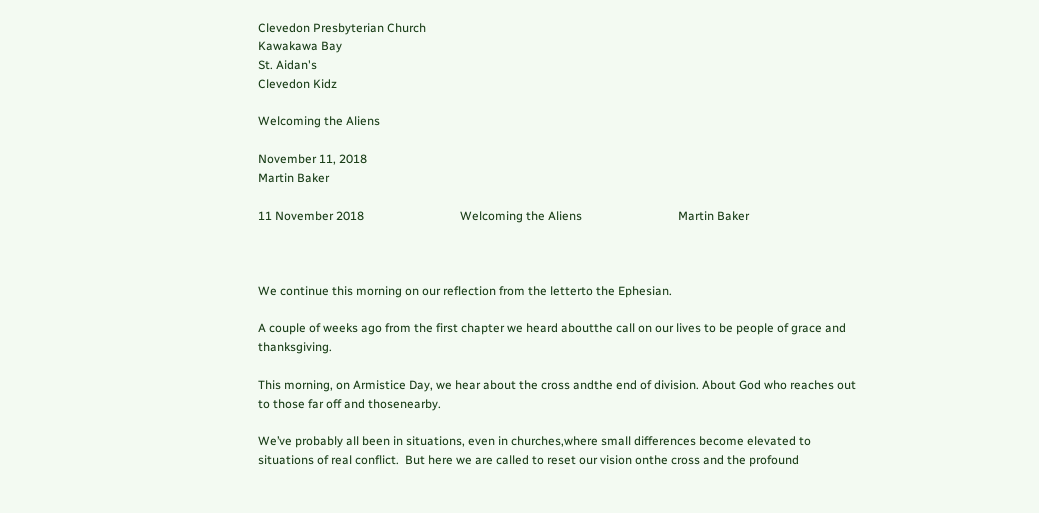Clevedon Presbyterian Church
Kawakawa Bay
St. Aidan's
Clevedon Kidz

Welcoming the Aliens

November 11, 2018
Martin Baker

11 November 2018                                Welcoming the Aliens                                Martin Baker



We continue this morning on our reflection from the letterto the Ephesian.

A couple of weeks ago from the first chapter we heard aboutthe call on our lives to be people of grace and thanksgiving.

This morning, on Armistice Day, we hear about the cross andthe end of division. About God who reaches out to those far off and thosenearby.

We’ve probably all been in situations, even in churches,where small differences become elevated to situations of real conflict.  But here we are called to reset our vision onthe cross and the profound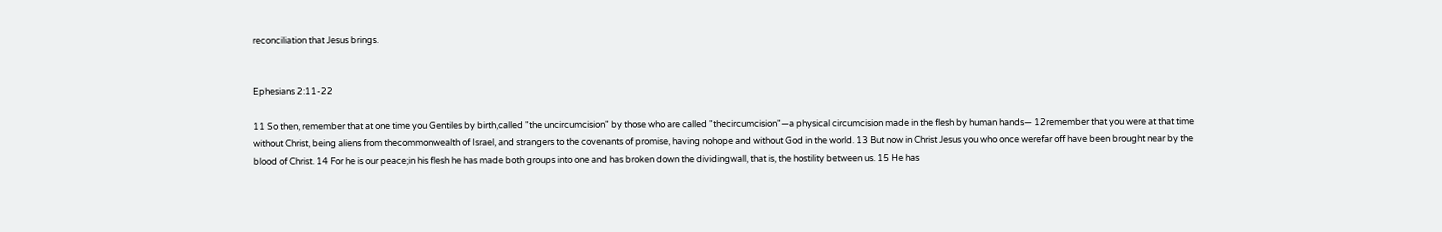reconciliation that Jesus brings.


Ephesians 2:11-22

11 So then, remember that at one time you Gentiles by birth,called "the uncircumcision" by those who are called "thecircumcision"—a physical circumcision made in the flesh by human hands— 12remember that you were at that time without Christ, being aliens from thecommonwealth of Israel, and strangers to the covenants of promise, having nohope and without God in the world. 13 But now in Christ Jesus you who once werefar off have been brought near by the blood of Christ. 14 For he is our peace;in his flesh he has made both groups into one and has broken down the dividingwall, that is, the hostility between us. 15 He has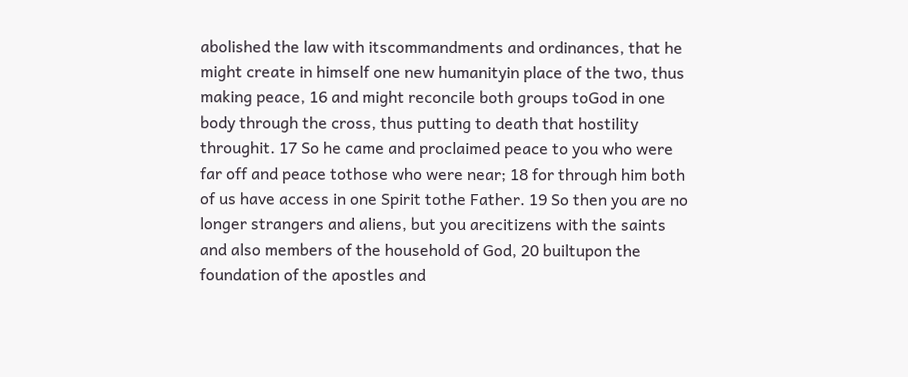abolished the law with itscommandments and ordinances, that he might create in himself one new humanityin place of the two, thus making peace, 16 and might reconcile both groups toGod in one body through the cross, thus putting to death that hostility throughit. 17 So he came and proclaimed peace to you who were far off and peace tothose who were near; 18 for through him both of us have access in one Spirit tothe Father. 19 So then you are no longer strangers and aliens, but you arecitizens with the saints and also members of the household of God, 20 builtupon the foundation of the apostles and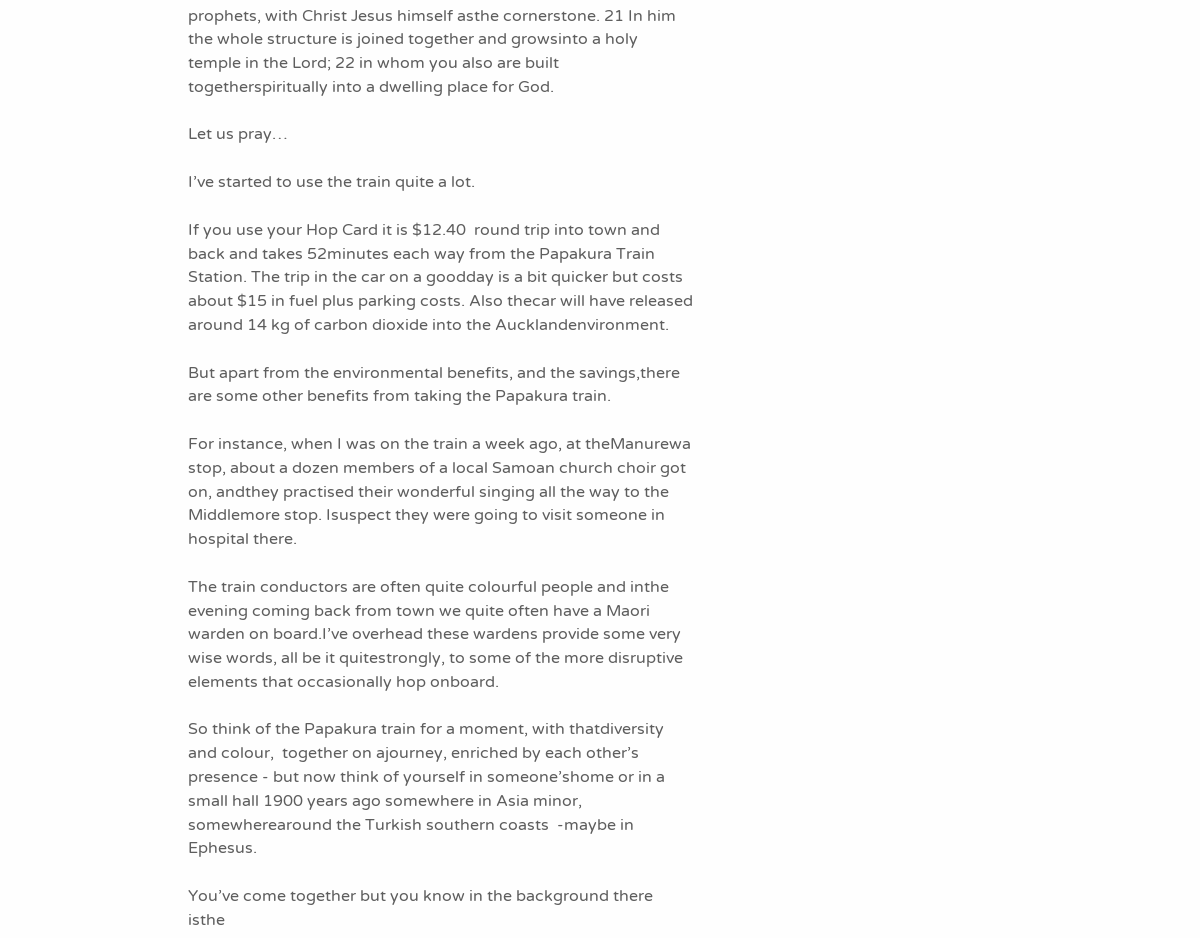prophets, with Christ Jesus himself asthe cornerstone. 21 In him the whole structure is joined together and growsinto a holy temple in the Lord; 22 in whom you also are built togetherspiritually into a dwelling place for God.

Let us pray…

I’ve started to use the train quite a lot.

If you use your Hop Card it is $12.40  round trip into town and back and takes 52minutes each way from the Papakura Train Station. The trip in the car on a goodday is a bit quicker but costs about $15 in fuel plus parking costs. Also thecar will have released around 14 kg of carbon dioxide into the Aucklandenvironment.

But apart from the environmental benefits, and the savings,there are some other benefits from taking the Papakura train.

For instance, when I was on the train a week ago, at theManurewa stop, about a dozen members of a local Samoan church choir got on, andthey practised their wonderful singing all the way to the Middlemore stop. Isuspect they were going to visit someone in hospital there.

The train conductors are often quite colourful people and inthe evening coming back from town we quite often have a Maori warden on board.I’ve overhead these wardens provide some very wise words, all be it quitestrongly, to some of the more disruptive elements that occasionally hop onboard.

So think of the Papakura train for a moment, with thatdiversity and colour,  together on ajourney, enriched by each other’s presence - but now think of yourself in someone’shome or in a small hall 1900 years ago somewhere in Asia minor, somewherearound the Turkish southern coasts  -maybe in Ephesus.

You’ve come together but you know in the background there isthe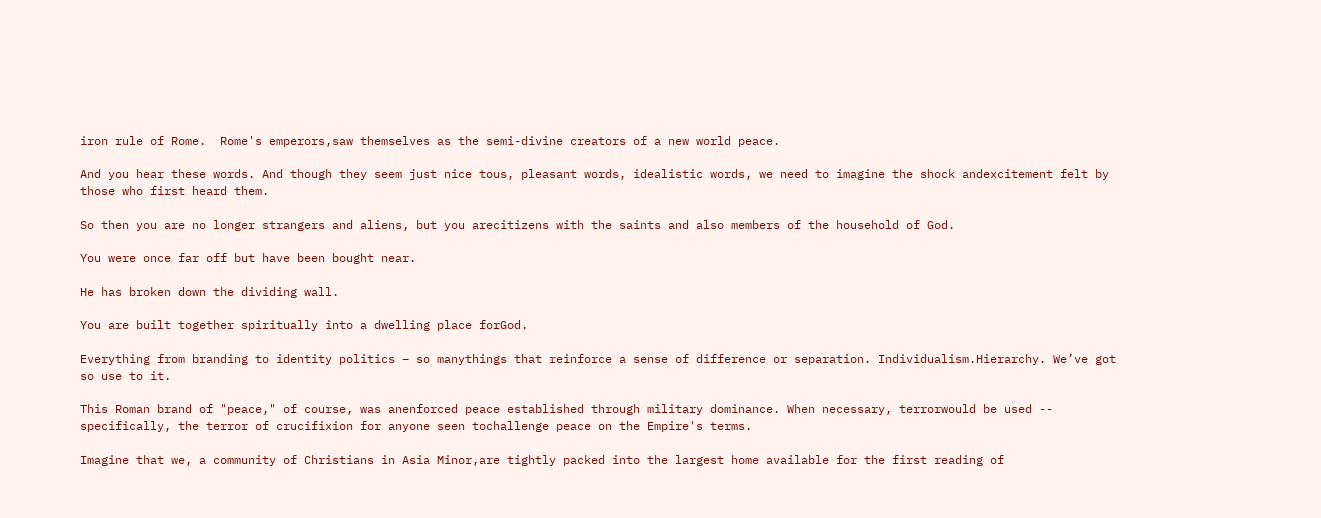iron rule of Rome.  Rome's emperors,saw themselves as the semi-divine creators of a new world peace.

And you hear these words. And though they seem just nice tous, pleasant words, idealistic words, we need to imagine the shock andexcitement felt by those who first heard them.

So then you are no longer strangers and aliens, but you arecitizens with the saints and also members of the household of God.

You were once far off but have been bought near.

He has broken down the dividing wall.

You are built together spiritually into a dwelling place forGod.

Everything from branding to identity politics – so manythings that reinforce a sense of difference or separation. Individualism.Hierarchy. We’ve got so use to it.

This Roman brand of "peace," of course, was anenforced peace established through military dominance. When necessary, terrorwould be used -- specifically, the terror of crucifixion for anyone seen tochallenge peace on the Empire's terms.

Imagine that we, a community of Christians in Asia Minor,are tightly packed into the largest home available for the first reading of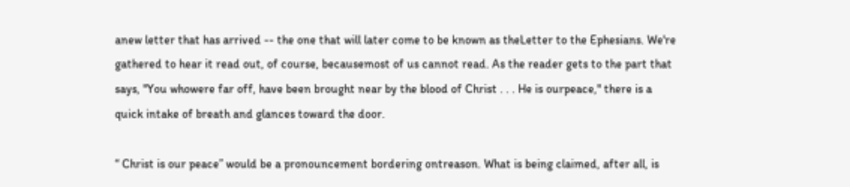anew letter that has arrived -- the one that will later come to be known as theLetter to the Ephesians. We're gathered to hear it read out, of course, becausemost of us cannot read. As the reader gets to the part that says, "You whowere far off, have been brought near by the blood of Christ . . . He is ourpeace," there is a quick intake of breath and glances toward the door.

“ Christ is our peace” would be a pronouncement bordering ontreason. What is being claimed, after all, is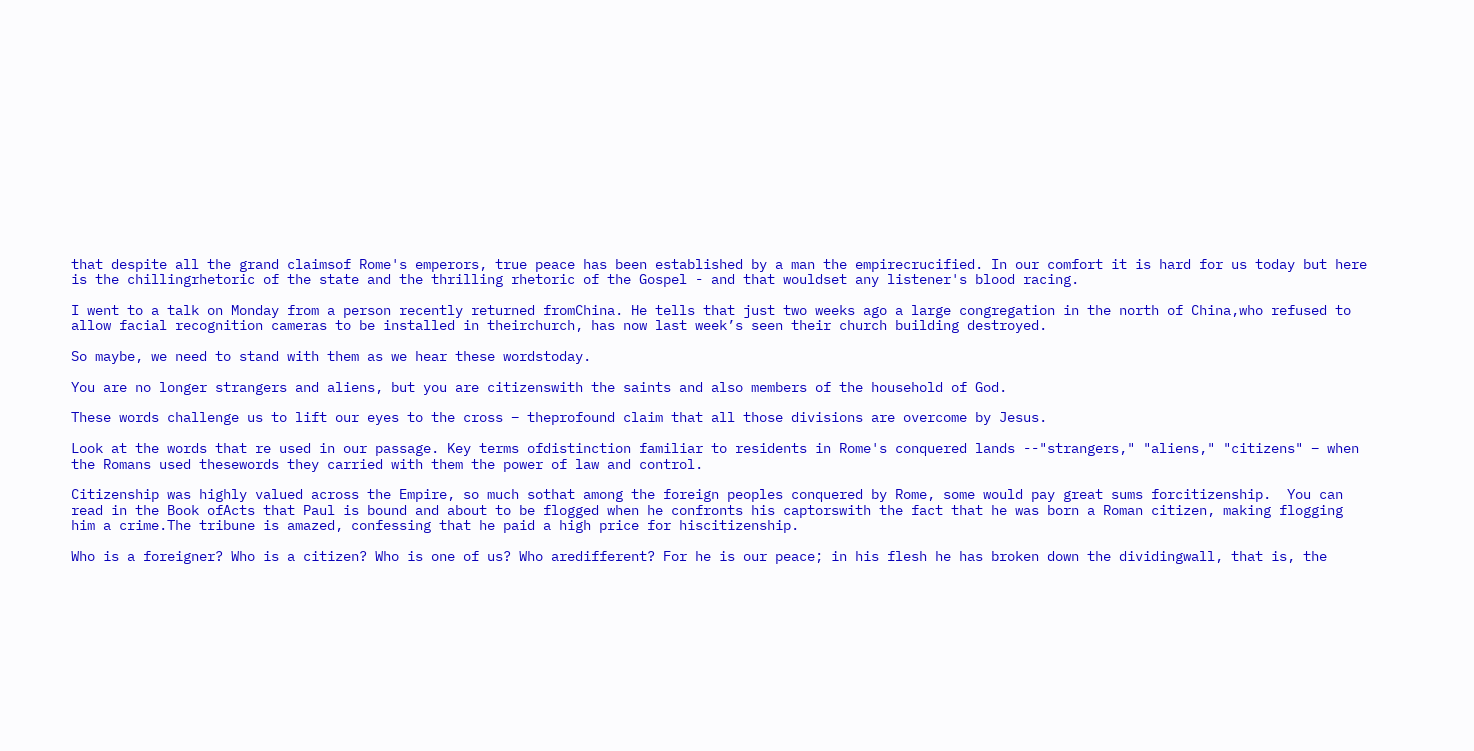that despite all the grand claimsof Rome's emperors, true peace has been established by a man the empirecrucified. In our comfort it is hard for us today but here is the chillingrhetoric of the state and the thrilling rhetoric of the Gospel - and that wouldset any listener's blood racing.

I went to a talk on Monday from a person recently returned fromChina. He tells that just two weeks ago a large congregation in the north of China,who refused to allow facial recognition cameras to be installed in theirchurch, has now last week’s seen their church building destroyed.

So maybe, we need to stand with them as we hear these wordstoday.

You are no longer strangers and aliens, but you are citizenswith the saints and also members of the household of God.

These words challenge us to lift our eyes to the cross – theprofound claim that all those divisions are overcome by Jesus.

Look at the words that re used in our passage. Key terms ofdistinction familiar to residents in Rome's conquered lands --"strangers," "aliens," "citizens" – when the Romans used thesewords they carried with them the power of law and control.

Citizenship was highly valued across the Empire, so much sothat among the foreign peoples conquered by Rome, some would pay great sums forcitizenship.  You can read in the Book ofActs that Paul is bound and about to be flogged when he confronts his captorswith the fact that he was born a Roman citizen, making flogging him a crime.The tribune is amazed, confessing that he paid a high price for hiscitizenship.

Who is a foreigner? Who is a citizen? Who is one of us? Who aredifferent? For he is our peace; in his flesh he has broken down the dividingwall, that is, the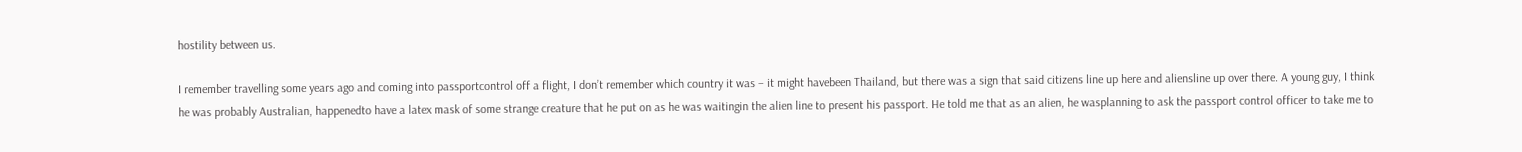hostility between us.

I remember travelling some years ago and coming into passportcontrol off a flight, I don’t remember which country it was – it might havebeen Thailand, but there was a sign that said citizens line up here and aliensline up over there. A young guy, I think he was probably Australian, happenedto have a latex mask of some strange creature that he put on as he was waitingin the alien line to present his passport. He told me that as an alien, he wasplanning to ask the passport control officer to take me to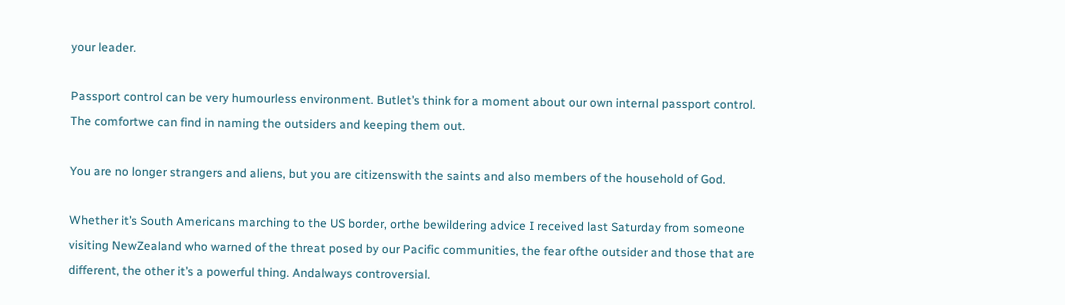your leader.

Passport control can be very humourless environment. Butlet’s think for a moment about our own internal passport control. The comfortwe can find in naming the outsiders and keeping them out.

You are no longer strangers and aliens, but you are citizenswith the saints and also members of the household of God.

Whether it’s South Americans marching to the US border, orthe bewildering advice I received last Saturday from someone visiting NewZealand who warned of the threat posed by our Pacific communities, the fear ofthe outsider and those that are different, the other it’s a powerful thing. Andalways controversial.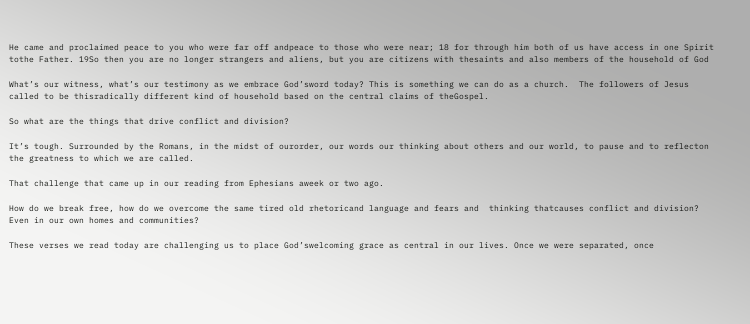He came and proclaimed peace to you who were far off andpeace to those who were near; 18 for through him both of us have access in one Spirit tothe Father. 19So then you are no longer strangers and aliens, but you are citizens with thesaints and also members of the household of God

What’s our witness, what’s our testimony as we embrace God’sword today? This is something we can do as a church.  The followers of Jesus called to be thisradically different kind of household based on the central claims of theGospel.

So what are the things that drive conflict and division?

It’s tough. Surrounded by the Romans, in the midst of ourorder, our words our thinking about others and our world, to pause and to reflecton the greatness to which we are called.

That challenge that came up in our reading from Ephesians aweek or two ago.

How do we break free, how do we overcome the same tired old rhetoricand language and fears and  thinking thatcauses conflict and division? Even in our own homes and communities?

These verses we read today are challenging us to place God’swelcoming grace as central in our lives. Once we were separated, once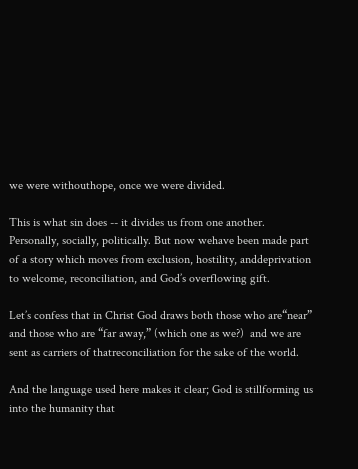we were withouthope, once we were divided.

This is what sin does -- it divides us from one another.  Personally, socially, politically. But now wehave been made part of a story which moves from exclusion, hostility, anddeprivation to welcome, reconciliation, and God’s overflowing gift.

Let’s confess that in Christ God draws both those who are“near” and those who are “far away,” (which one as we?)  and we are sent as carriers of thatreconciliation for the sake of the world.

And the language used here makes it clear; God is stillforming us into the humanity that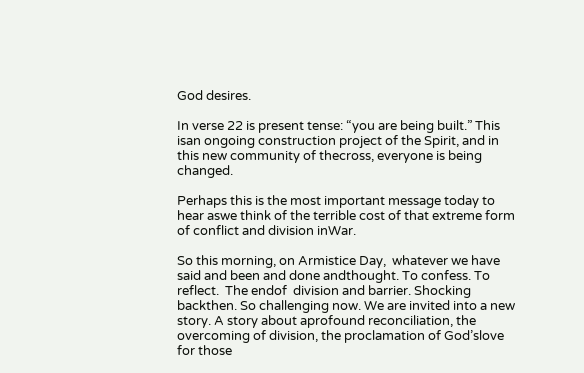God desires.

In verse 22 is present tense: “you are being built.” This isan ongoing construction project of the Spirit, and in this new community of thecross, everyone is being changed.

Perhaps this is the most important message today to hear aswe think of the terrible cost of that extreme form of conflict and division inWar.

So this morning, on Armistice Day,  whatever we have said and been and done andthought. To confess. To reflect.  The endof  division and barrier. Shocking backthen. So challenging now. We are invited into a new story. A story about aprofound reconciliation, the overcoming of division, the proclamation of God’slove for those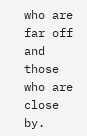who are far off and those who are close by.